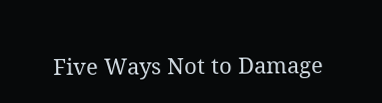Five Ways Not to Damage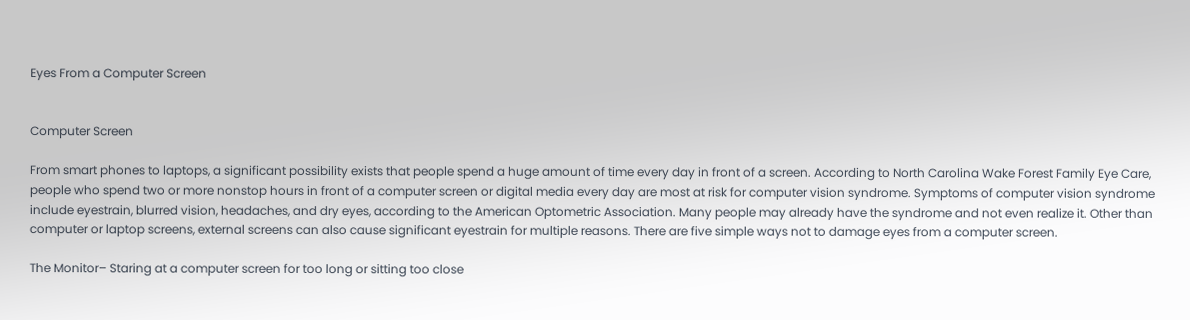Eyes From a Computer Screen


Computer Screen

From smart phones to laptops, a significant possibility exists that people spend a huge amount of time every day in front of a screen. According to North Carolina Wake Forest Family Eye Care, people who spend two or more nonstop hours in front of a computer screen or digital media every day are most at risk for computer vision syndrome. Symptoms of computer vision syndrome include eyestrain, blurred vision, headaches, and dry eyes, according to the American Optometric Association. Many people may already have the syndrome and not even realize it. Other than computer or laptop screens, external screens can also cause significant eyestrain for multiple reasons. There are five simple ways not to damage eyes from a computer screen.

The Monitor– Staring at a computer screen for too long or sitting too close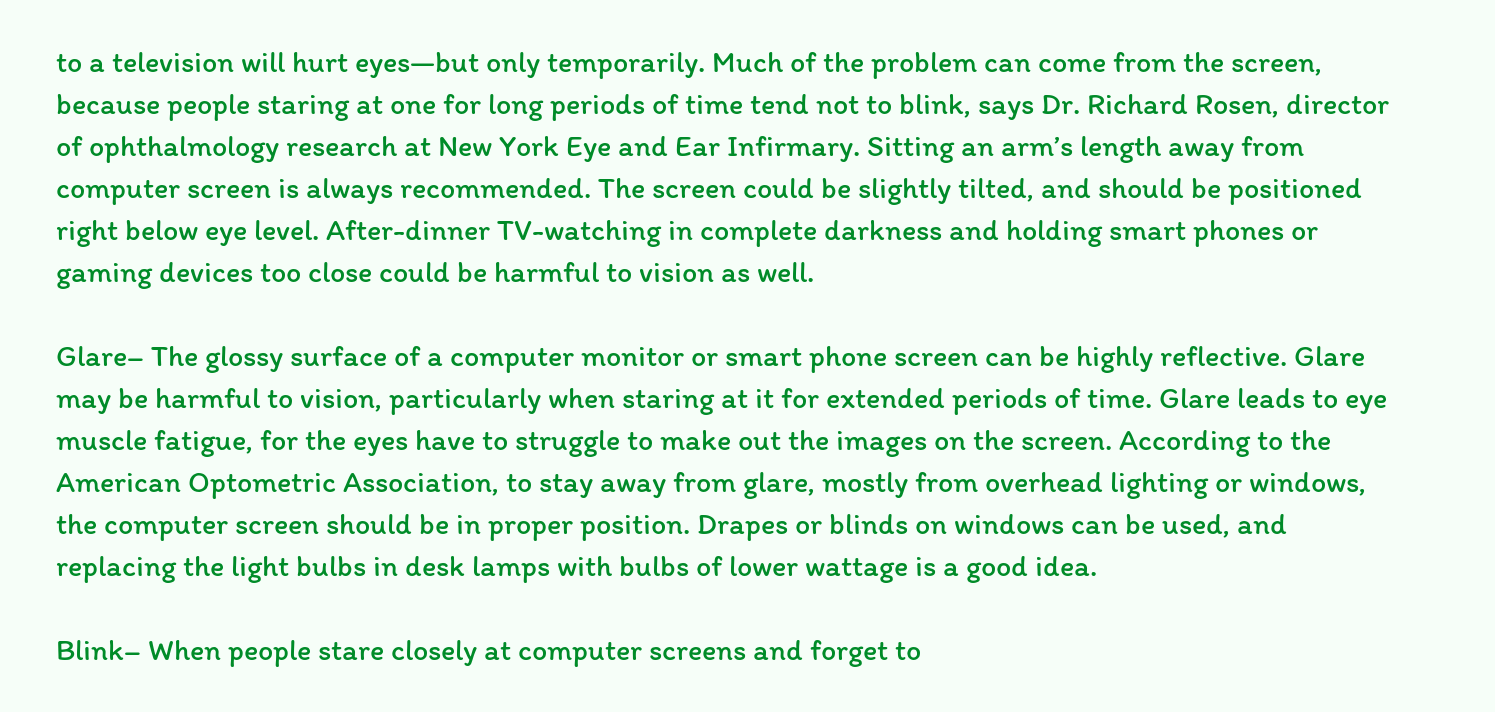to a television will hurt eyes—but only temporarily. Much of the problem can come from the screen, because people staring at one for long periods of time tend not to blink, says Dr. Richard Rosen, director of ophthalmology research at New York Eye and Ear Infirmary. Sitting an arm’s length away from computer screen is always recommended. The screen could be slightly tilted, and should be positioned right below eye level. After-dinner TV-watching in complete darkness and holding smart phones or gaming devices too close could be harmful to vision as well.

Glare– The glossy surface of a computer monitor or smart phone screen can be highly reflective. Glare may be harmful to vision, particularly when staring at it for extended periods of time. Glare leads to eye muscle fatigue, for the eyes have to struggle to make out the images on the screen. According to the American Optometric Association, to stay away from glare, mostly from overhead lighting or windows, the computer screen should be in proper position. Drapes or blinds on windows can be used, and replacing the light bulbs in desk lamps with bulbs of lower wattage is a good idea.

Blink– When people stare closely at computer screens and forget to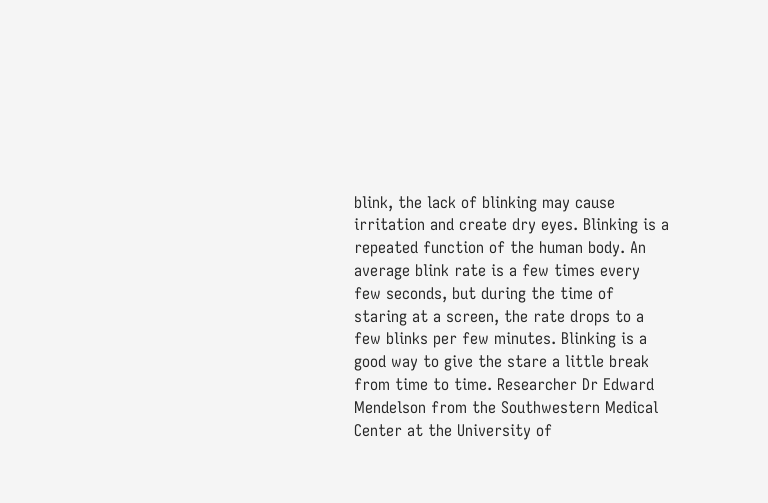blink, the lack of blinking may cause irritation and create dry eyes. Blinking is a repeated function of the human body. An average blink rate is a few times every few seconds, but during the time of staring at a screen, the rate drops to a few blinks per few minutes. Blinking is a good way to give the stare a little break from time to time. Researcher Dr Edward Mendelson from the Southwestern Medical Center at the University of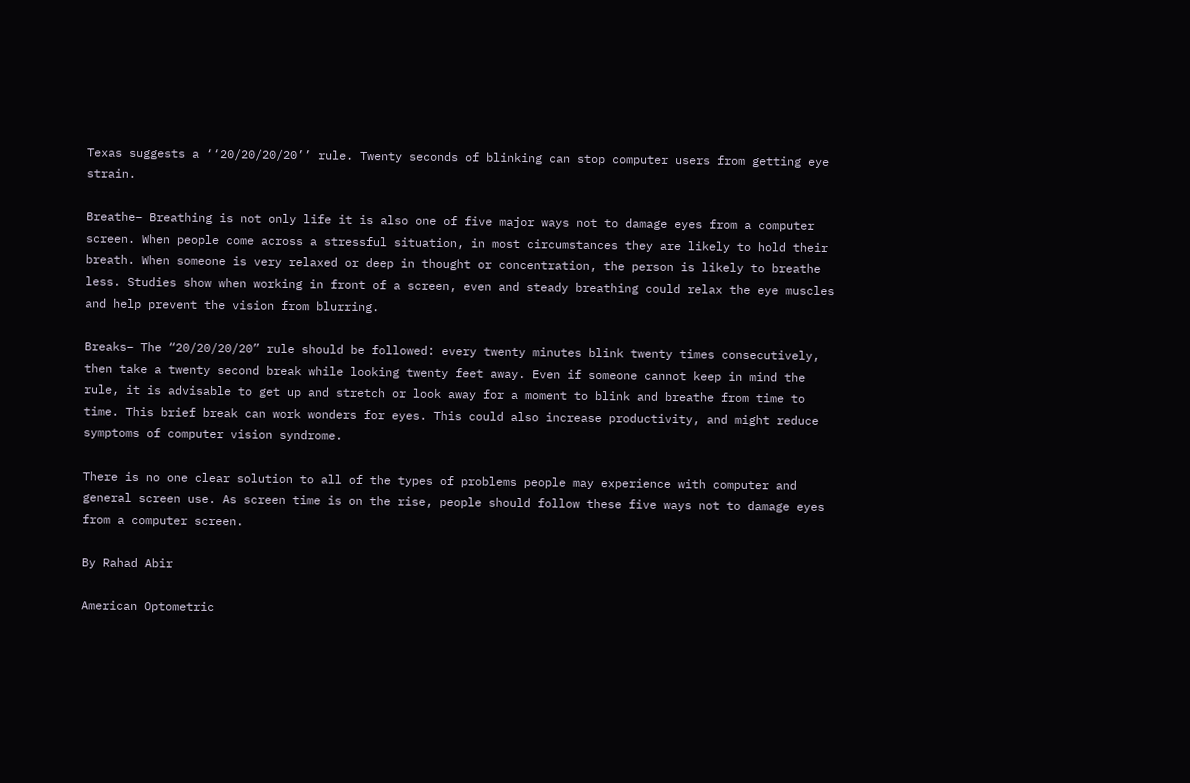Texas suggests a ‘‘20/20/20/20’’ rule. Twenty seconds of blinking can stop computer users from getting eye strain.

Breathe– Breathing is not only life it is also one of five major ways not to damage eyes from a computer screen. When people come across a stressful situation, in most circumstances they are likely to hold their breath. When someone is very relaxed or deep in thought or concentration, the person is likely to breathe less. Studies show when working in front of a screen, even and steady breathing could relax the eye muscles and help prevent the vision from blurring.

Breaks– The “20/20/20/20” rule should be followed: every twenty minutes blink twenty times consecutively, then take a twenty second break while looking twenty feet away. Even if someone cannot keep in mind the rule, it is advisable to get up and stretch or look away for a moment to blink and breathe from time to time. This brief break can work wonders for eyes. This could also increase productivity, and might reduce symptoms of computer vision syndrome.

There is no one clear solution to all of the types of problems people may experience with computer and general screen use. As screen time is on the rise, people should follow these five ways not to damage eyes from a computer screen.

By Rahad Abir

American Optometric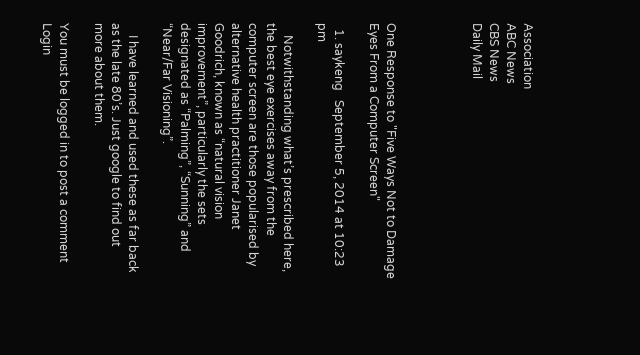Association
ABC News
CBS News
Daily Mail




One Response to "Five Ways Not to Damage Eyes From a Computer Screen"

  1. saykeng   September 5, 2014 at 10:23 pm

    Notwithstanding what’s prescribed here, the best eye exercises away from the computer screen are those popularised by alternative health practitioner Janet Goodrich, known as “natural vision improvement”, particularly the sets designated as “Palming”, “Sunning” and “Near/Far Visioning”.

    I have learned and used these as far back as the late 80’s. Just google to find out more about them.

You must be logged in to post a comment Login